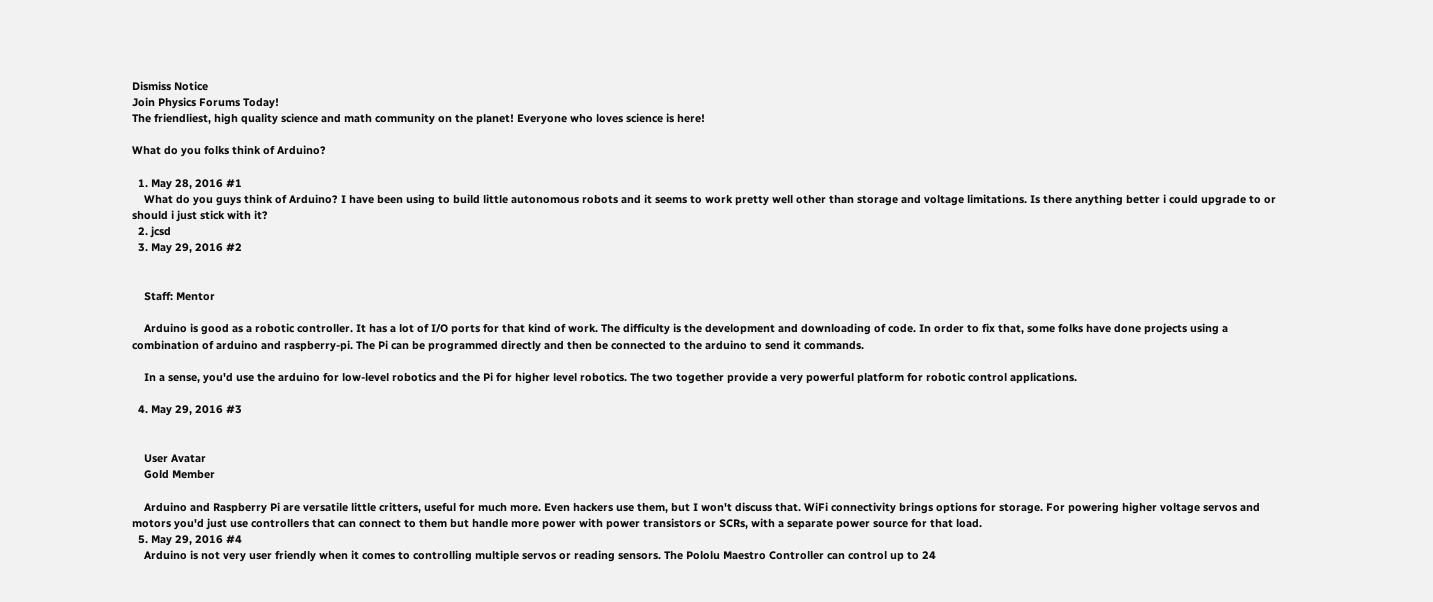Dismiss Notice
Join Physics Forums Today!
The friendliest, high quality science and math community on the planet! Everyone who loves science is here!

What do you folks think of Arduino?

  1. May 28, 2016 #1
    What do you guys think of Arduino? I have been using to build little autonomous robots and it seems to work pretty well other than storage and voltage limitations. Is there anything better i could upgrade to or should i just stick with it?
  2. jcsd
  3. May 29, 2016 #2


    Staff: Mentor

    Arduino is good as a robotic controller. It has a lot of I/O ports for that kind of work. The difficulty is the development and downloading of code. In order to fix that, some folks have done projects using a combination of arduino and raspberry-pi. The Pi can be programmed directly and then be connected to the arduino to send it commands.

    In a sense, you'd use the arduino for low-level robotics and the Pi for higher level robotics. The two together provide a very powerful platform for robotic control applications.

  4. May 29, 2016 #3


    User Avatar
    Gold Member

    Arduino and Raspberry Pi are versatile little critters, useful for much more. Even hackers use them, but I won't discuss that. WiFi connectivity brings options for storage. For powering higher voltage servos and motors you'd just use controllers that can connect to them but handle more power with power transistors or SCRs, with a separate power source for that load.
  5. May 29, 2016 #4
    Arduino is not very user friendly when it comes to controlling multiple servos or reading sensors. The Pololu Maestro Controller can control up to 24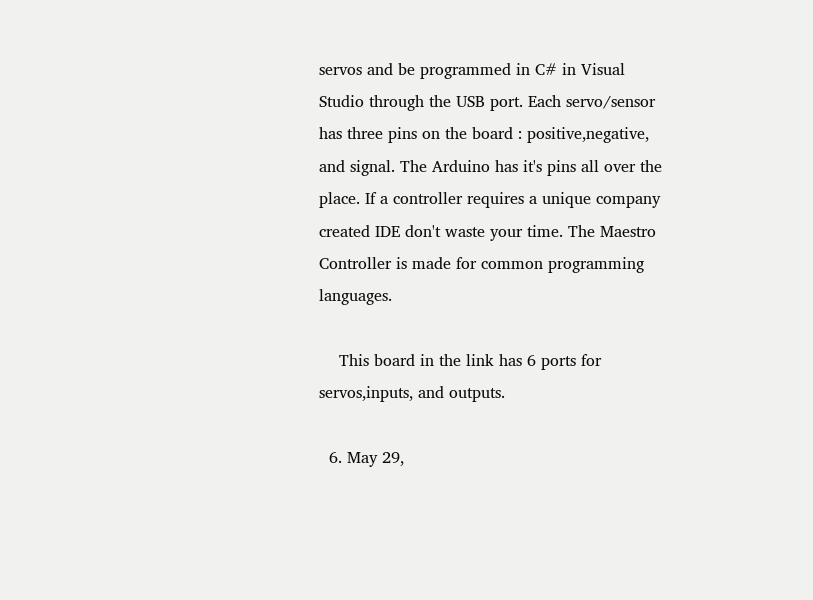servos and be programmed in C# in Visual Studio through the USB port. Each servo/sensor has three pins on the board : positive,negative, and signal. The Arduino has it's pins all over the place. If a controller requires a unique company created IDE don't waste your time. The Maestro Controller is made for common programming languages.

    This board in the link has 6 ports for servos,inputs, and outputs.

  6. May 29,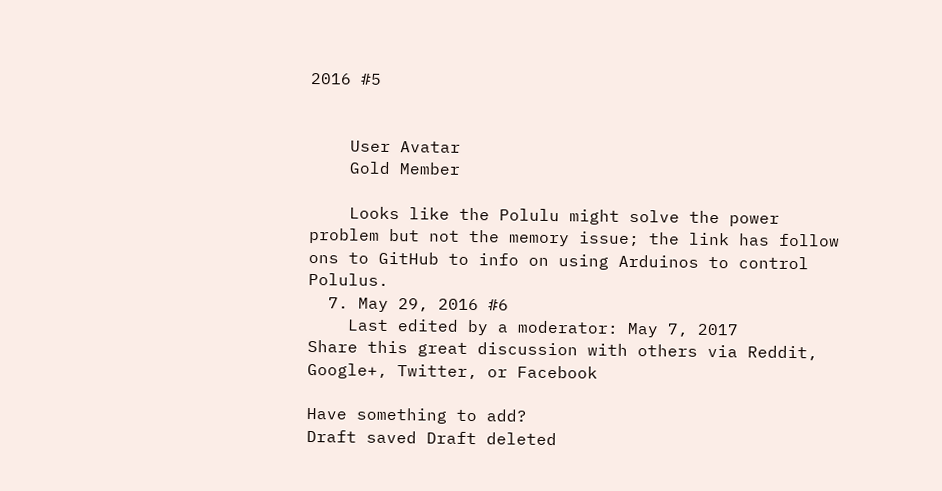2016 #5


    User Avatar
    Gold Member

    Looks like the Polulu might solve the power problem but not the memory issue; the link has follow ons to GitHub to info on using Arduinos to control Polulus.
  7. May 29, 2016 #6
    Last edited by a moderator: May 7, 2017
Share this great discussion with others via Reddit, Google+, Twitter, or Facebook

Have something to add?
Draft saved Draft deleted